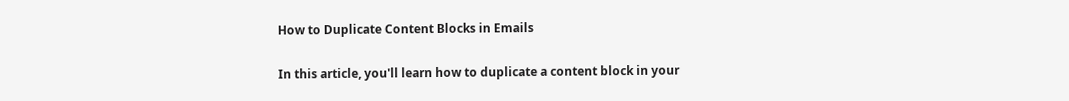How to Duplicate Content Blocks in Emails

In this article, you'll learn how to duplicate a content block in your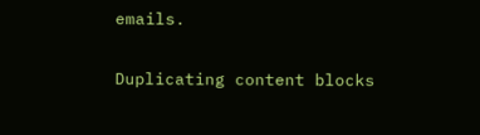emails.

Duplicating content blocks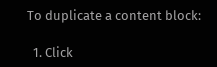To duplicate a content block:

  1. Click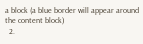a block (a blue border will appear around the content block)
  2.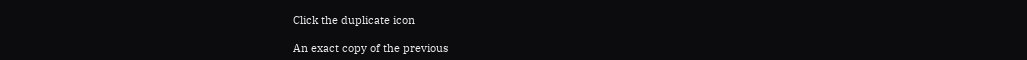Click the duplicate icon

An exact copy of the previous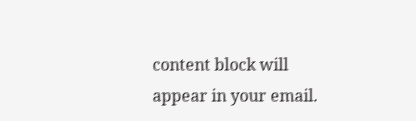content block will appear in your email.